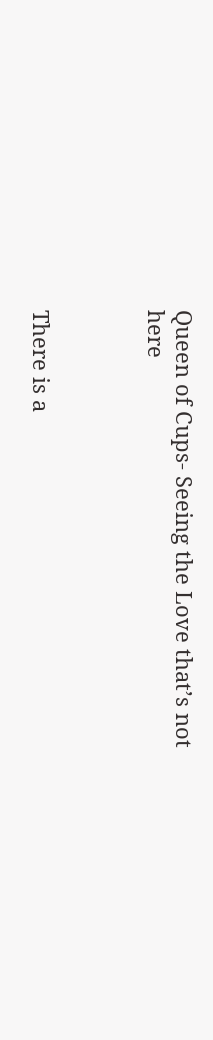Queen of Cups- Seeing the Love that’s not here



There is a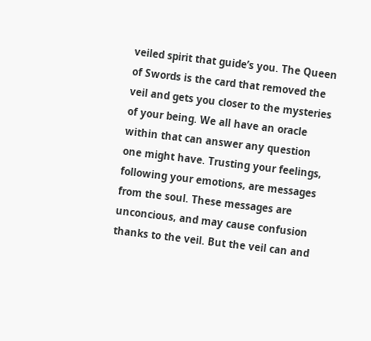veiled spirit that guide’s you. The Queen of Swords is the card that removed the veil and gets you closer to the mysteries of your being. We all have an oracle within that can answer any question one might have. Trusting your feelings, following your emotions, are messages from the soul. These messages are unconcious, and may cause confusion thanks to the veil. But the veil can and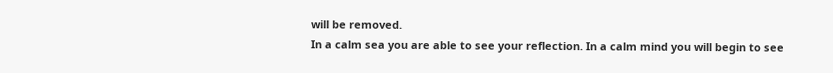will be removed.
In a calm sea you are able to see your reflection. In a calm mind you will begin to see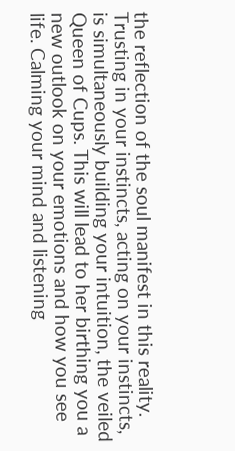the reflection of the soul manifest in this reality. Trusting in your instincts, acting on your instincts, is simultaneously building your intuition, the veiled Queen of Cups. This will lead to her birthing you a new outlook on your emotions and how you see life. Calming your mind and listening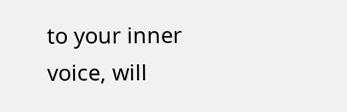to your inner voice, will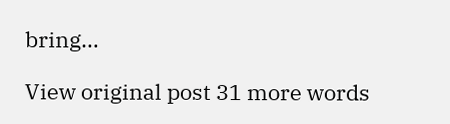bring…

View original post 31 more words